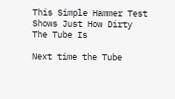This Simple Hammer Test Shows Just How Dirty The Tube Is

Next time the Tube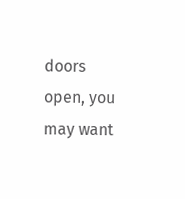doors open, you may want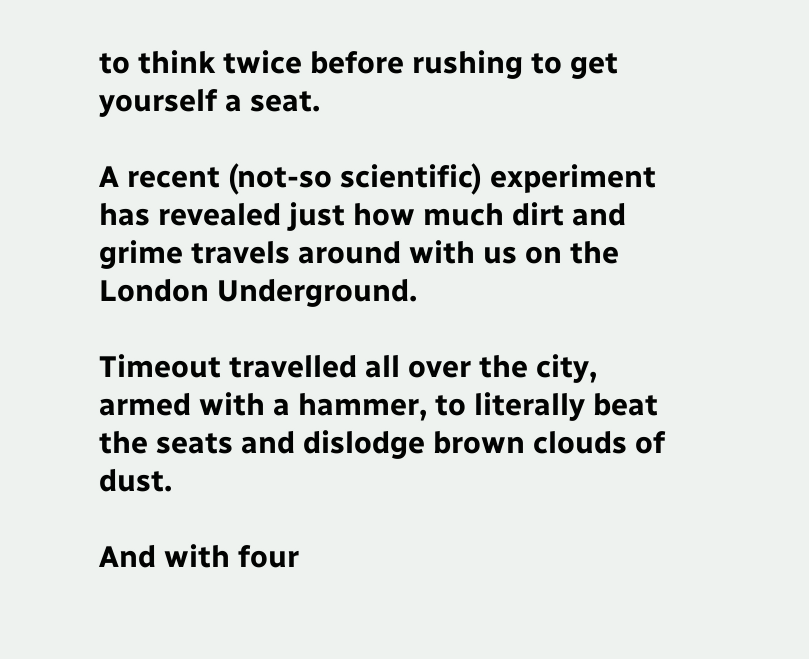to think twice before rushing to get yourself a seat.

A recent (not-so scientific) experiment has revealed just how much dirt and grime travels around with us on the London Underground.

Timeout travelled all over the city, armed with a hammer, to literally beat the seats and dislodge brown clouds of dust.

And with four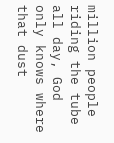million people riding the tube all day, God only knows where that dust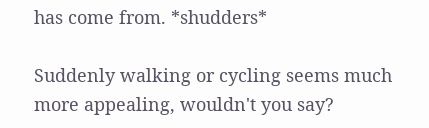has come from. *shudders*

Suddenly walking or cycling seems much more appealing, wouldn't you say?